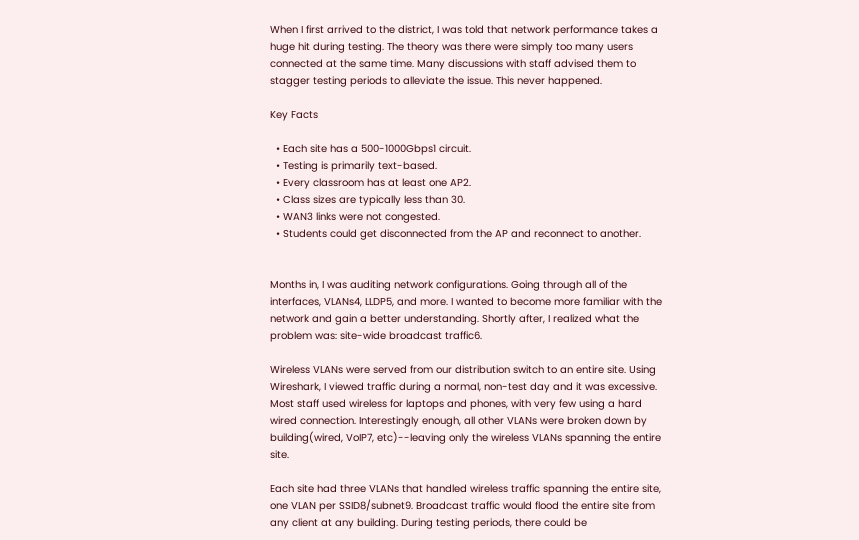When I first arrived to the district, I was told that network performance takes a huge hit during testing. The theory was there were simply too many users connected at the same time. Many discussions with staff advised them to stagger testing periods to alleviate the issue. This never happened.

Key Facts

  • Each site has a 500-1000Gbps1 circuit.
  • Testing is primarily text-based.
  • Every classroom has at least one AP2.
  • Class sizes are typically less than 30.
  • WAN3 links were not congested.
  • Students could get disconnected from the AP and reconnect to another.


Months in, I was auditing network configurations. Going through all of the interfaces, VLANs4, LLDP5, and more. I wanted to become more familiar with the network and gain a better understanding. Shortly after, I realized what the problem was: site-wide broadcast traffic6.

Wireless VLANs were served from our distribution switch to an entire site. Using Wireshark, I viewed traffic during a normal, non-test day and it was excessive. Most staff used wireless for laptops and phones, with very few using a hard wired connection. Interestingly enough, all other VLANs were broken down by building(wired, VoIP7, etc)--leaving only the wireless VLANs spanning the entire site.

Each site had three VLANs that handled wireless traffic spanning the entire site, one VLAN per SSID8/subnet9. Broadcast traffic would flood the entire site from any client at any building. During testing periods, there could be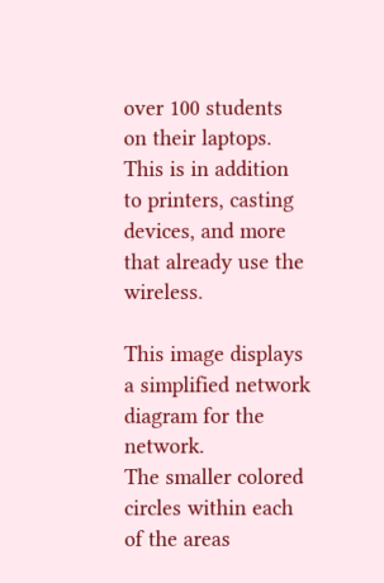over 100 students on their laptops. This is in addition to printers, casting devices, and more that already use the wireless.

This image displays a simplified network diagram for the network.
The smaller colored circles within each of the areas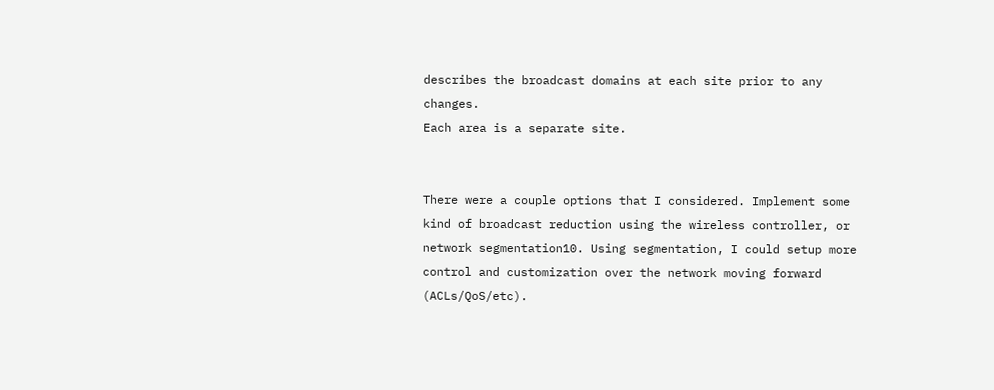describes the broadcast domains at each site prior to any changes.
Each area is a separate site.


There were a couple options that I considered. Implement some kind of broadcast reduction using the wireless controller, or network segmentation10. Using segmentation, I could setup more control and customization over the network moving forward (ACLs/QoS/etc).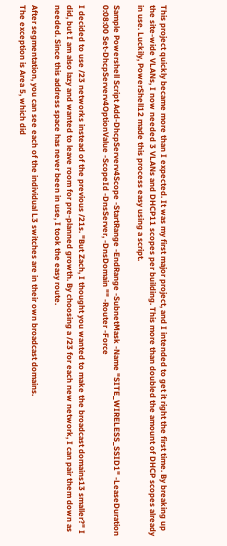This project quickly became more than I expected. It was my first major project, and I intended to get it right the first time. By breaking up the site-wide VLANs, I now needed 3 VLANs and DHCP11 scopes per building. This more than doubled the amount of DHCP scopes already in use. Luckily, PowerShell12 made this process easy using a script.

Sample Powershell Script Add-DhcpServerv4Scope -StartRange -EndRange -SubnetMask -Name "SITE_WIRELESS_SSID1" -LeaseDuration 0:08:00 Set-DhcpServerv4OptionValue -ScopeId -DnsServer, -DnsDomain "" -Router -Force

I decided to use /23 networks instead of the previous /21s. "But Zach, I thought you wanted to make the broadcast domains13 smaller?" I did, but I am also lazy and wanted to leave room for pre-planned growth. By choosing a /23 for each new network, I can pair them down as needed. Since this address space has never been in use, I took the easy route.

After segmentation, you can see each of the individual L3 switches are in their own broadcast domains.
The exception is Area 5, which did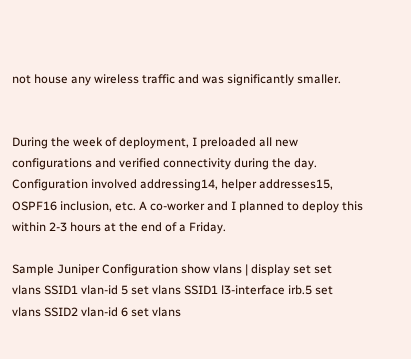not house any wireless traffic and was significantly smaller.


During the week of deployment, I preloaded all new configurations and verified connectivity during the day. Configuration involved addressing14, helper addresses15, OSPF16 inclusion, etc. A co-worker and I planned to deploy this within 2-3 hours at the end of a Friday.

Sample Juniper Configuration show vlans | display set set vlans SSID1 vlan-id 5 set vlans SSID1 l3-interface irb.5 set vlans SSID2 vlan-id 6 set vlans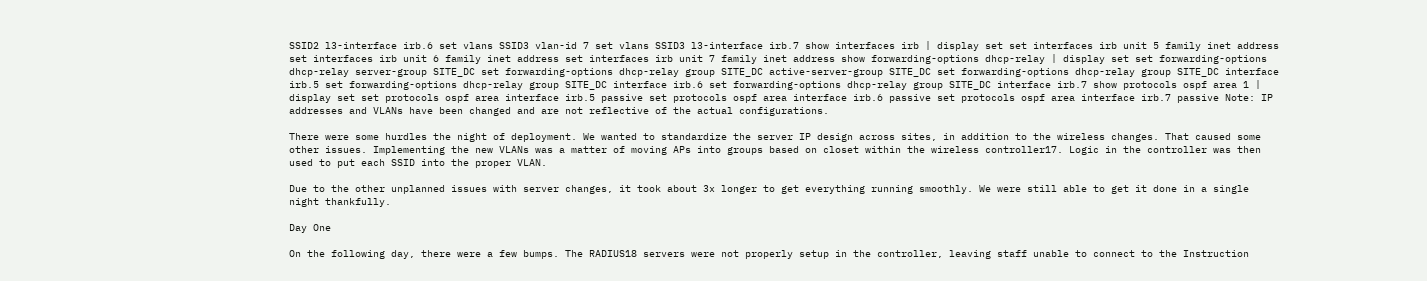SSID2 l3-interface irb.6 set vlans SSID3 vlan-id 7 set vlans SSID3 l3-interface irb.7 show interfaces irb | display set set interfaces irb unit 5 family inet address set interfaces irb unit 6 family inet address set interfaces irb unit 7 family inet address show forwarding-options dhcp-relay | display set set forwarding-options dhcp-relay server-group SITE_DC set forwarding-options dhcp-relay group SITE_DC active-server-group SITE_DC set forwarding-options dhcp-relay group SITE_DC interface irb.5 set forwarding-options dhcp-relay group SITE_DC interface irb.6 set forwarding-options dhcp-relay group SITE_DC interface irb.7 show protocols ospf area 1 | display set set protocols ospf area interface irb.5 passive set protocols ospf area interface irb.6 passive set protocols ospf area interface irb.7 passive Note: IP addresses and VLANs have been changed and are not reflective of the actual configurations.

There were some hurdles the night of deployment. We wanted to standardize the server IP design across sites, in addition to the wireless changes. That caused some other issues. Implementing the new VLANs was a matter of moving APs into groups based on closet within the wireless controller17. Logic in the controller was then used to put each SSID into the proper VLAN.

Due to the other unplanned issues with server changes, it took about 3x longer to get everything running smoothly. We were still able to get it done in a single night thankfully.

Day One

On the following day, there were a few bumps. The RADIUS18 servers were not properly setup in the controller, leaving staff unable to connect to the Instruction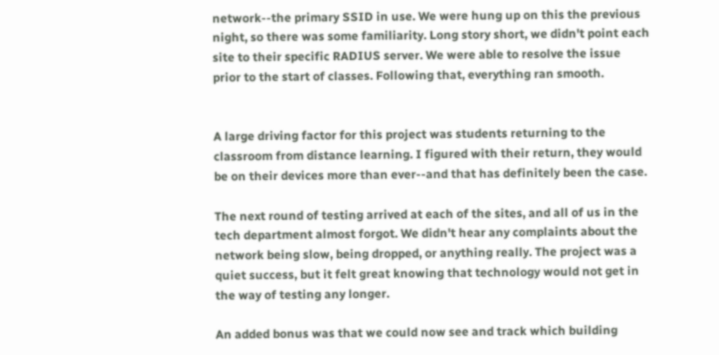network--the primary SSID in use. We were hung up on this the previous night, so there was some familiarity. Long story short, we didn't point each site to their specific RADIUS server. We were able to resolve the issue prior to the start of classes. Following that, everything ran smooth.


A large driving factor for this project was students returning to the classroom from distance learning. I figured with their return, they would be on their devices more than ever--and that has definitely been the case.

The next round of testing arrived at each of the sites, and all of us in the tech department almost forgot. We didn't hear any complaints about the network being slow, being dropped, or anything really. The project was a quiet success, but it felt great knowing that technology would not get in the way of testing any longer.

An added bonus was that we could now see and track which building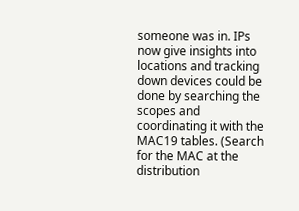someone was in. IPs now give insights into locations and tracking down devices could be done by searching the scopes and coordinating it with the MAC19 tables. (Search for the MAC at the distribution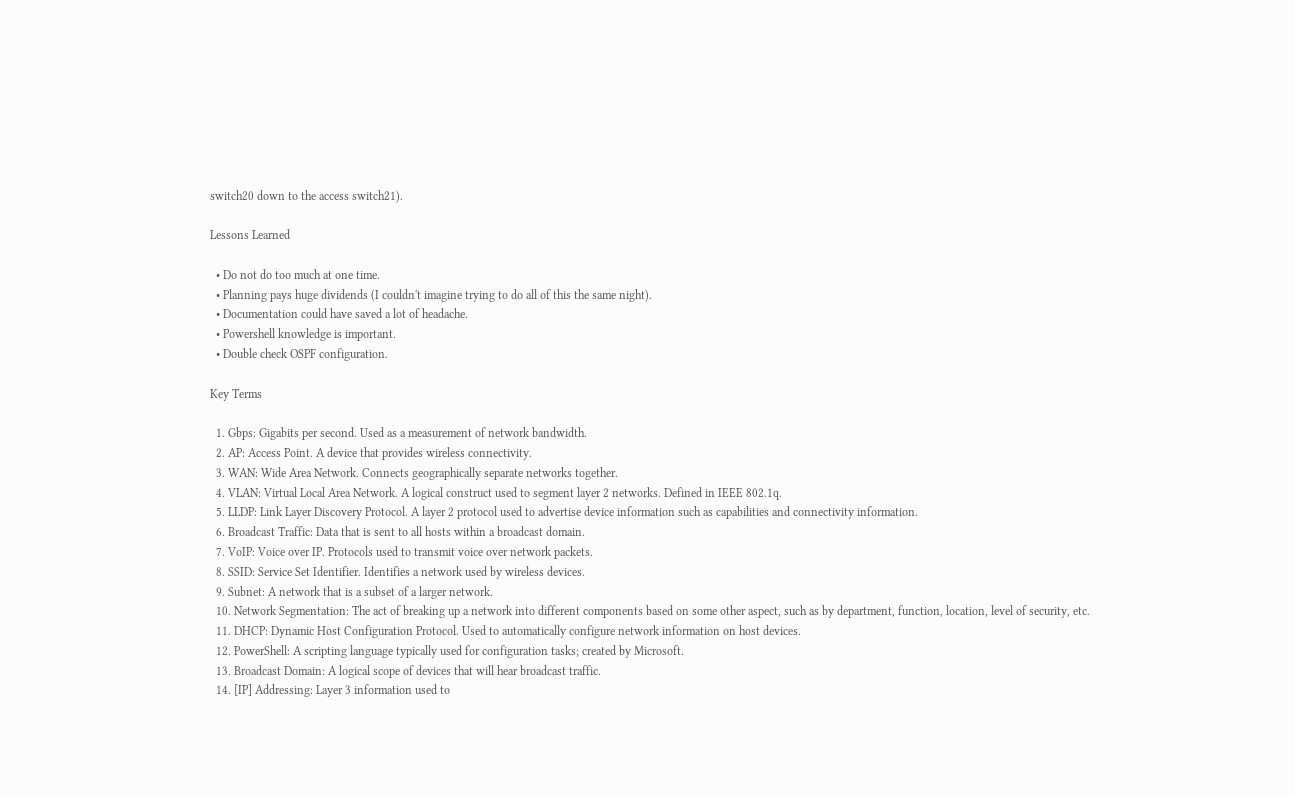switch20 down to the access switch21).

Lessons Learned

  • Do not do too much at one time.
  • Planning pays huge dividends (I couldn't imagine trying to do all of this the same night).
  • Documentation could have saved a lot of headache.
  • Powershell knowledge is important.
  • Double check OSPF configuration.

Key Terms

  1. Gbps: Gigabits per second. Used as a measurement of network bandwidth.
  2. AP: Access Point. A device that provides wireless connectivity.
  3. WAN: Wide Area Network. Connects geographically separate networks together.
  4. VLAN: Virtual Local Area Network. A logical construct used to segment layer 2 networks. Defined in IEEE 802.1q.
  5. LLDP: Link Layer Discovery Protocol. A layer 2 protocol used to advertise device information such as capabilities and connectivity information.
  6. Broadcast Traffic: Data that is sent to all hosts within a broadcast domain.
  7. VoIP: Voice over IP. Protocols used to transmit voice over network packets.
  8. SSID: Service Set Identifier. Identifies a network used by wireless devices.
  9. Subnet: A network that is a subset of a larger network.
  10. Network Segmentation: The act of breaking up a network into different components based on some other aspect, such as by department, function, location, level of security, etc.
  11. DHCP: Dynamic Host Configuration Protocol. Used to automatically configure network information on host devices.
  12. PowerShell: A scripting language typically used for configuration tasks; created by Microsoft.
  13. Broadcast Domain: A logical scope of devices that will hear broadcast traffic.
  14. [IP] Addressing: Layer 3 information used to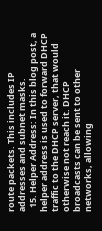route packets. This includes IP addresses and subnet masks.
  15. Helper Address: In this blog post, a helper address is used to forward DHCP traffic to the DHCP server, that would otherwise not reach it. DHCP broadcasts can be sent to other networks, allowing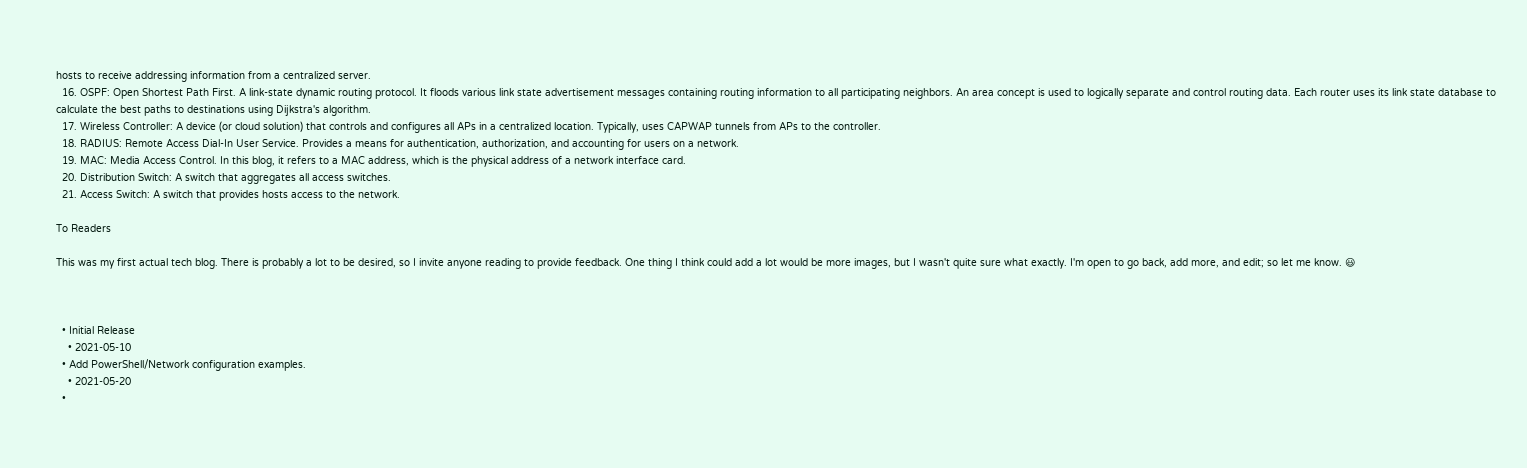hosts to receive addressing information from a centralized server.
  16. OSPF: Open Shortest Path First. A link-state dynamic routing protocol. It floods various link state advertisement messages containing routing information to all participating neighbors. An area concept is used to logically separate and control routing data. Each router uses its link state database to calculate the best paths to destinations using Dijkstra's algorithm.
  17. Wireless Controller: A device (or cloud solution) that controls and configures all APs in a centralized location. Typically, uses CAPWAP tunnels from APs to the controller.
  18. RADIUS: Remote Access Dial-In User Service. Provides a means for authentication, authorization, and accounting for users on a network.
  19. MAC: Media Access Control. In this blog, it refers to a MAC address, which is the physical address of a network interface card.
  20. Distribution Switch: A switch that aggregates all access switches.
  21. Access Switch: A switch that provides hosts access to the network.

To Readers

This was my first actual tech blog. There is probably a lot to be desired, so I invite anyone reading to provide feedback. One thing I think could add a lot would be more images, but I wasn't quite sure what exactly. I'm open to go back, add more, and edit; so let me know. 😃



  • Initial Release
    • 2021-05-10
  • Add PowerShell/Network configuration examples.
    • 2021-05-20
  •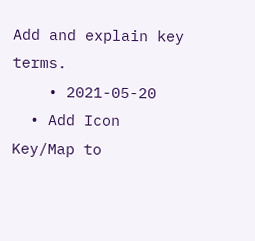Add and explain key terms.
    • 2021-05-20
  • Add Icon Key/Map to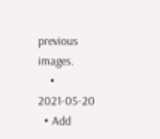previous images.
    • 2021-05-20
  • Add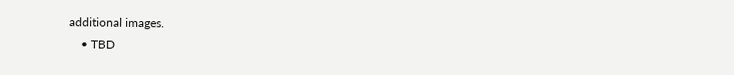additional images.
    • TBD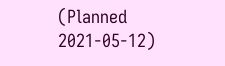(Planned 2021-05-12)